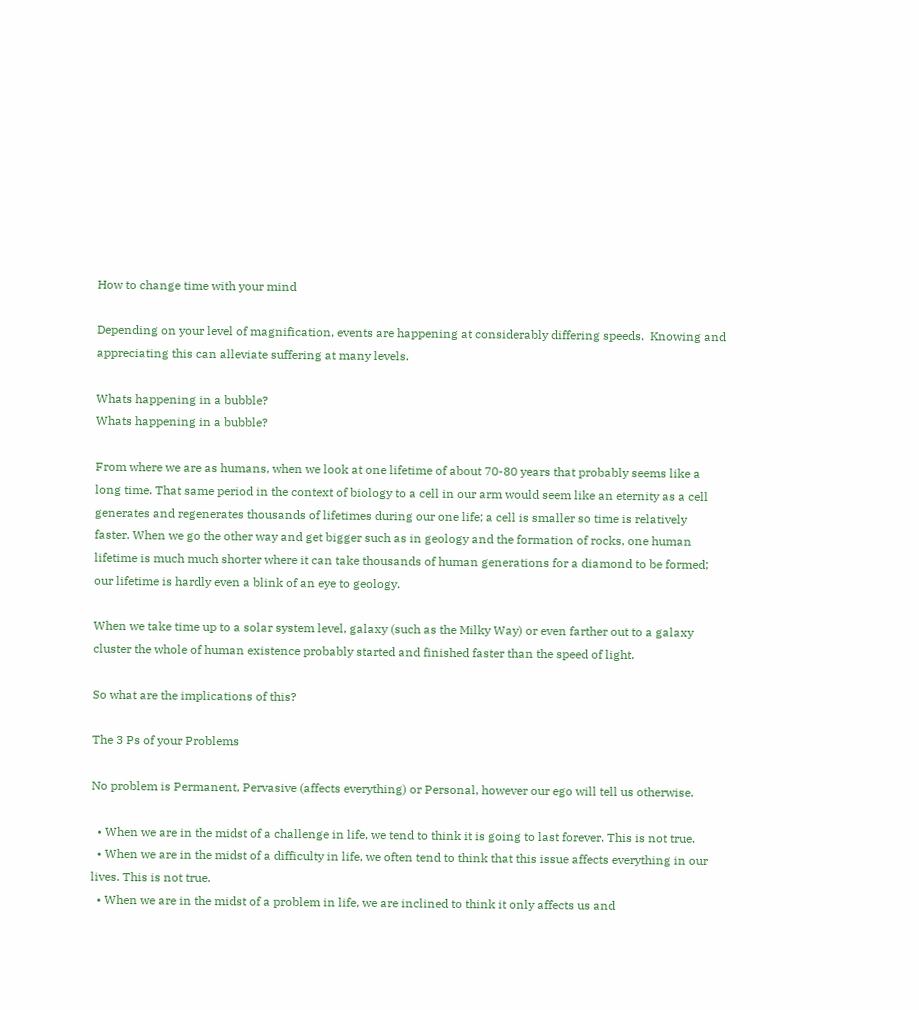How to change time with your mind

Depending on your level of magnification, events are happening at considerably differing speeds.  Knowing and appreciating this can alleviate suffering at many levels.

Whats happening in a bubble?
Whats happening in a bubble?

From where we are as humans, when we look at one lifetime of about 70-80 years that probably seems like a long time. That same period in the context of biology to a cell in our arm would seem like an eternity as a cell generates and regenerates thousands of lifetimes during our one life; a cell is smaller so time is relatively faster. When we go the other way and get bigger such as in geology and the formation of rocks, one human lifetime is much much shorter where it can take thousands of human generations for a diamond to be formed; our lifetime is hardly even a blink of an eye to geology.

When we take time up to a solar system level, galaxy (such as the Milky Way) or even farther out to a galaxy cluster the whole of human existence probably started and finished faster than the speed of light.

So what are the implications of this?

The 3 Ps of your Problems

No problem is Permanent, Pervasive (affects everything) or Personal, however our ego will tell us otherwise.

  • When we are in the midst of a challenge in life, we tend to think it is going to last forever. This is not true.
  • When we are in the midst of a difficulty in life, we often tend to think that this issue affects everything in our lives. This is not true.
  • When we are in the midst of a problem in life, we are inclined to think it only affects us and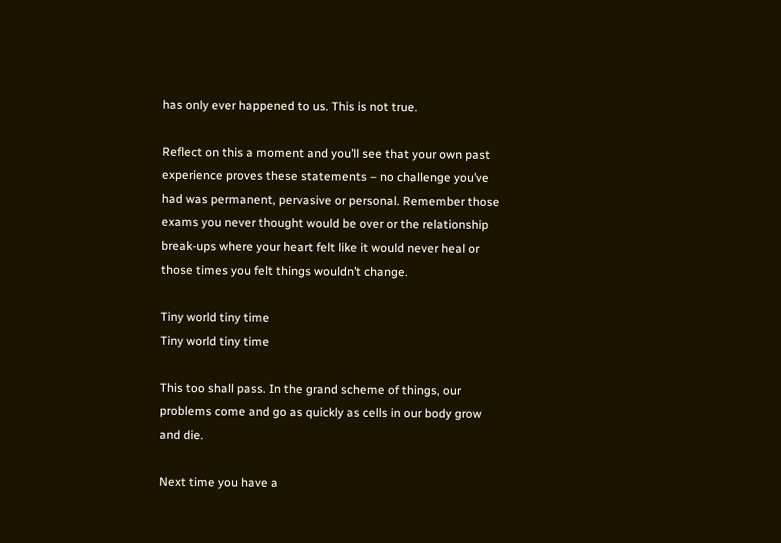has only ever happened to us. This is not true.

Reflect on this a moment and you’ll see that your own past experience proves these statements – no challenge you’ve had was permanent, pervasive or personal. Remember those exams you never thought would be over or the relationship break-ups where your heart felt like it would never heal or those times you felt things wouldn’t change.

Tiny world tiny time
Tiny world tiny time

This too shall pass. In the grand scheme of things, our problems come and go as quickly as cells in our body grow and die.

Next time you have a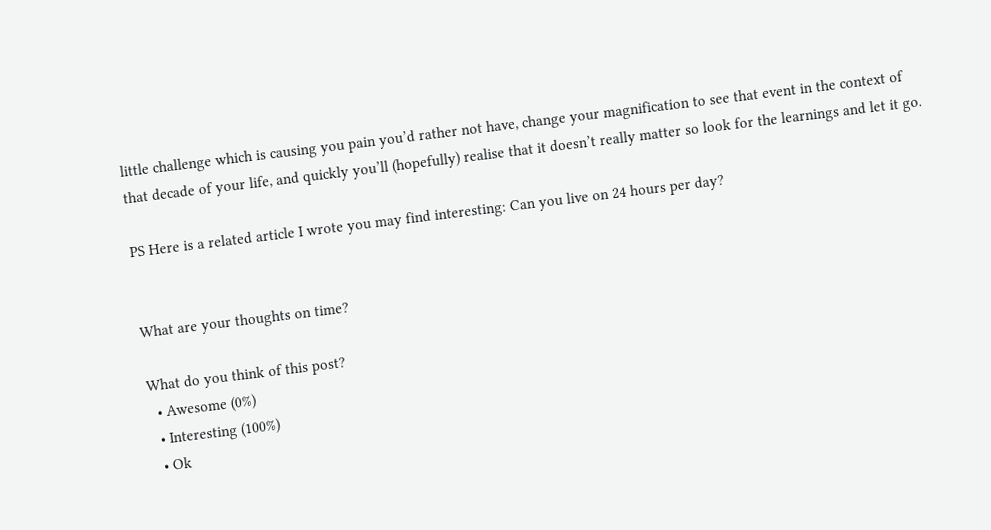little challenge which is causing you pain you’d rather not have, change your magnification to see that event in the context of that decade of your life, and quickly you’ll (hopefully) realise that it doesn’t really matter so look for the learnings and let it go.

PS Here is a related article I wrote you may find interesting: Can you live on 24 hours per day?


What are your thoughts on time?

What do you think of this post?
  • Awesome (0%)
  • Interesting (100%)
  • Ok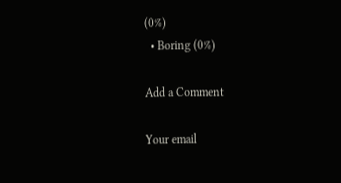(0%)
  • Boring (0%)

Add a Comment

Your email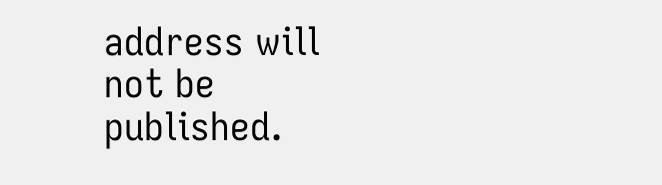address will not be published.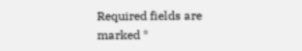Required fields are marked *